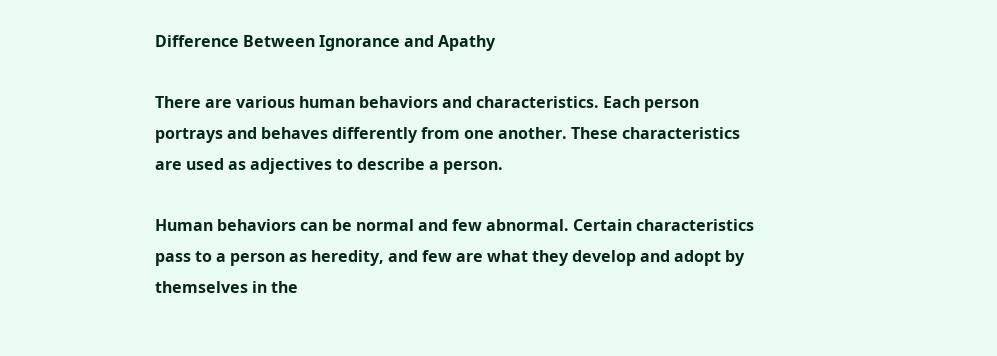Difference Between Ignorance and Apathy

There are various human behaviors and characteristics. Each person portrays and behaves differently from one another. These characteristics are used as adjectives to describe a person.

Human behaviors can be normal and few abnormal. Certain characteristics pass to a person as heredity, and few are what they develop and adopt by themselves in the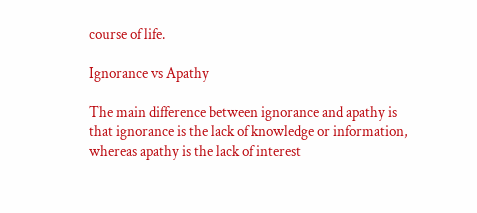course of life.

Ignorance vs Apathy

The main difference between ignorance and apathy is that ignorance is the lack of knowledge or information, whereas apathy is the lack of interest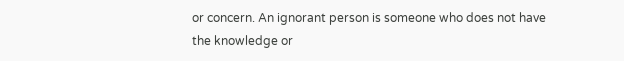or concern. An ignorant person is someone who does not have the knowledge or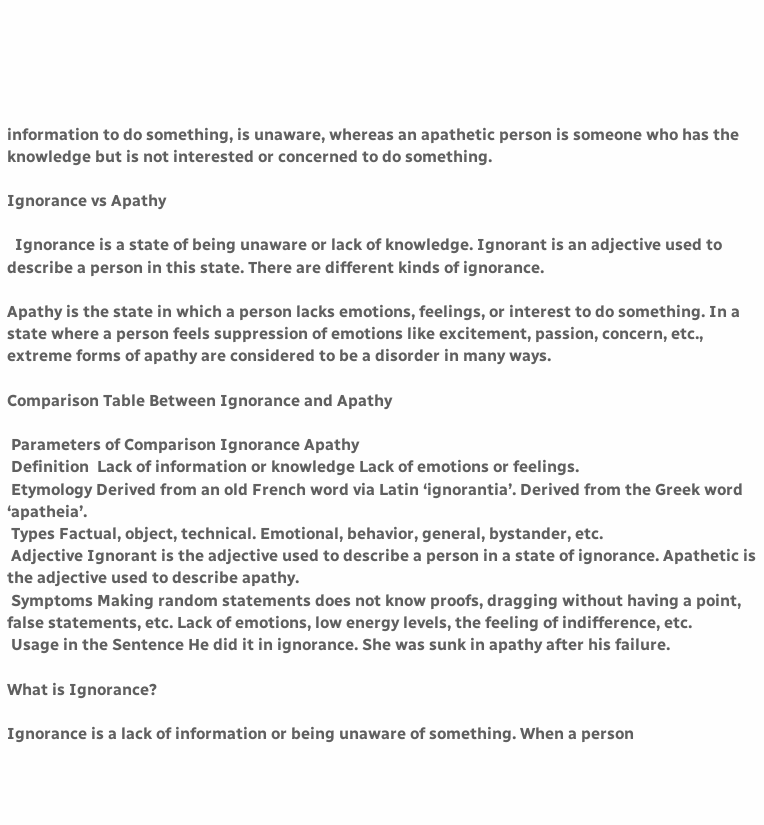information to do something, is unaware, whereas an apathetic person is someone who has the knowledge but is not interested or concerned to do something.

Ignorance vs Apathy

  Ignorance is a state of being unaware or lack of knowledge. Ignorant is an adjective used to describe a person in this state. There are different kinds of ignorance.

Apathy is the state in which a person lacks emotions, feelings, or interest to do something. In a state where a person feels suppression of emotions like excitement, passion, concern, etc., extreme forms of apathy are considered to be a disorder in many ways.

Comparison Table Between Ignorance and Apathy

 Parameters of Comparison Ignorance Apathy
 Definition  Lack of information or knowledge Lack of emotions or feelings.
 Etymology Derived from an old French word via Latin ‘ignorantia’. Derived from the Greek word ‘apatheia’.
 Types Factual, object, technical. Emotional, behavior, general, bystander, etc.
 Adjective Ignorant is the adjective used to describe a person in a state of ignorance. Apathetic is the adjective used to describe apathy.
 Symptoms Making random statements does not know proofs, dragging without having a point, false statements, etc. Lack of emotions, low energy levels, the feeling of indifference, etc.
 Usage in the Sentence He did it in ignorance. She was sunk in apathy after his failure.

What is Ignorance?

Ignorance is a lack of information or being unaware of something. When a person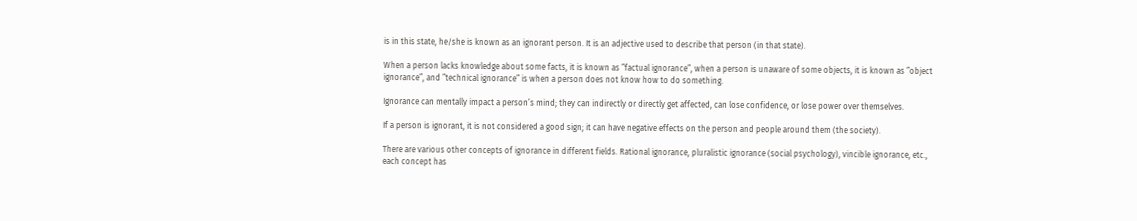is in this state, he/she is known as an ignorant person. It is an adjective used to describe that person (in that state).

When a person lacks knowledge about some facts, it is known as ”factual ignorance”, when a person is unaware of some objects, it is known as ”object ignorance”, and ”technical ignorance” is when a person does not know how to do something.

Ignorance can mentally impact a person’s mind; they can indirectly or directly get affected, can lose confidence, or lose power over themselves.

If a person is ignorant, it is not considered a good sign; it can have negative effects on the person and people around them (the society).

There are various other concepts of ignorance in different fields. Rational ignorance, pluralistic ignorance (social psychology), vincible ignorance, etc., each concept has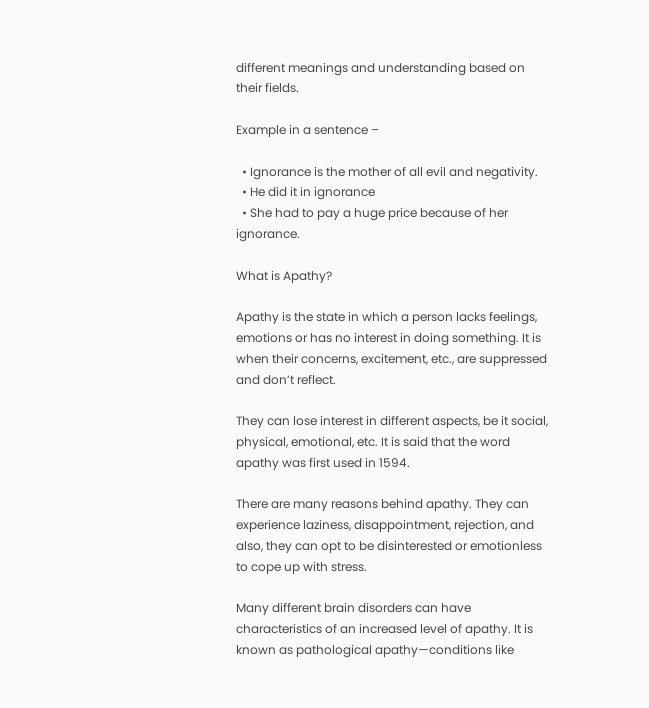different meanings and understanding based on their fields.

Example in a sentence –

  • Ignorance is the mother of all evil and negativity.
  • He did it in ignorance
  • She had to pay a huge price because of her ignorance.

What is Apathy?

Apathy is the state in which a person lacks feelings, emotions or has no interest in doing something. It is when their concerns, excitement, etc., are suppressed and don’t reflect.

They can lose interest in different aspects, be it social, physical, emotional, etc. It is said that the word apathy was first used in 1594.

There are many reasons behind apathy. They can experience laziness, disappointment, rejection, and also, they can opt to be disinterested or emotionless to cope up with stress.

Many different brain disorders can have characteristics of an increased level of apathy. It is known as pathological apathy—conditions like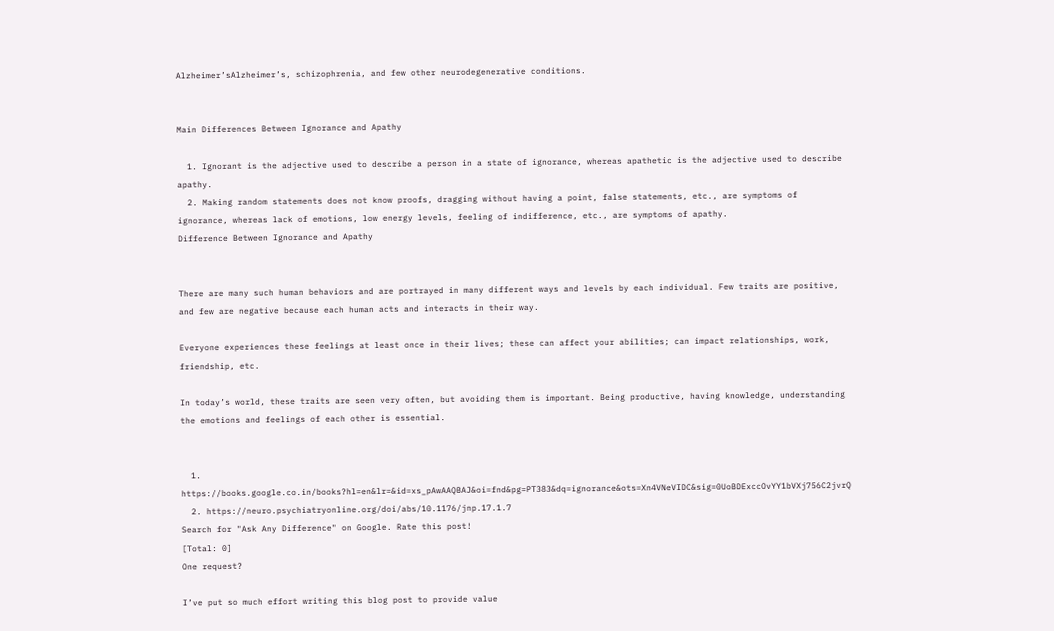Alzheimer’sAlzheimer’s, schizophrenia, and few other neurodegenerative conditions.


Main Differences Between Ignorance and Apathy

  1. Ignorant is the adjective used to describe a person in a state of ignorance, whereas apathetic is the adjective used to describe apathy.
  2. Making random statements does not know proofs, dragging without having a point, false statements, etc., are symptoms of ignorance, whereas lack of emotions, low energy levels, feeling of indifference, etc., are symptoms of apathy.
Difference Between Ignorance and Apathy


There are many such human behaviors and are portrayed in many different ways and levels by each individual. Few traits are positive, and few are negative because each human acts and interacts in their way.

Everyone experiences these feelings at least once in their lives; these can affect your abilities; can impact relationships, work, friendship, etc.

In today’s world, these traits are seen very often, but avoiding them is important. Being productive, having knowledge, understanding the emotions and feelings of each other is essential.


  1. https://books.google.co.in/books?hl=en&lr=&id=xs_pAwAAQBAJ&oi=fnd&pg=PT383&dq=ignorance&ots=Xn4VNeVIDC&sig=0UoBDExccOvYY1bVXj756C2jvrQ
  2. https://neuro.psychiatryonline.org/doi/abs/10.1176/jnp.17.1.7
Search for "Ask Any Difference" on Google. Rate this post!
[Total: 0]
One request?

I’ve put so much effort writing this blog post to provide value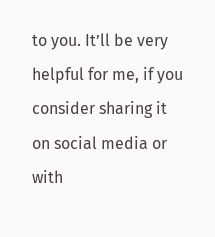to you. It’ll be very helpful for me, if you consider sharing it on social media or with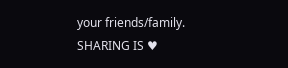your friends/family. SHARING IS ♥